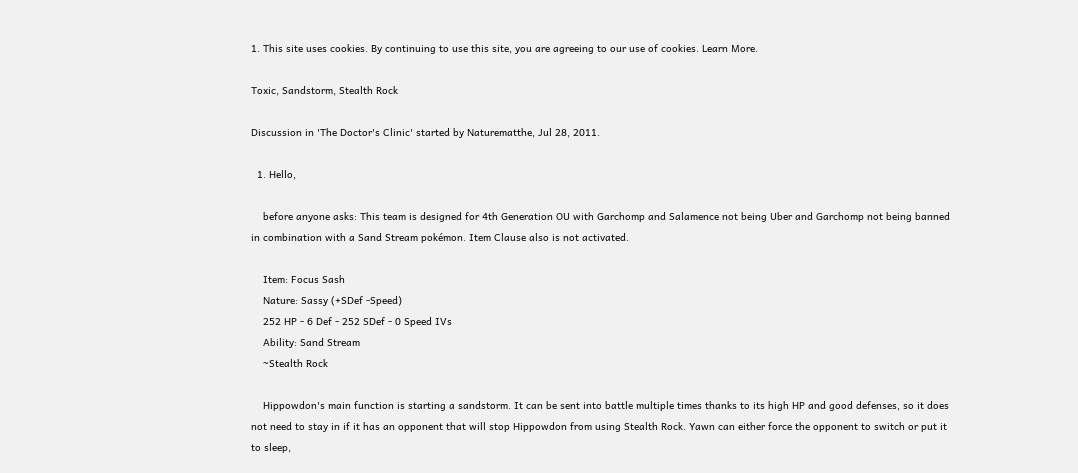1. This site uses cookies. By continuing to use this site, you are agreeing to our use of cookies. Learn More.

Toxic, Sandstorm, Stealth Rock

Discussion in 'The Doctor's Clinic' started by Naturematthe, Jul 28, 2011.

  1. Hello,

    before anyone asks: This team is designed for 4th Generation OU with Garchomp and Salamence not being Uber and Garchomp not being banned in combination with a Sand Stream pokémon. Item Clause also is not activated.

    Item: Focus Sash
    Nature: Sassy (+SDef -Speed)
    252 HP - 6 Def - 252 SDef - 0 Speed IVs
    Ability: Sand Stream
    ~Stealth Rock

    Hippowdon's main function is starting a sandstorm. It can be sent into battle multiple times thanks to its high HP and good defenses, so it does not need to stay in if it has an opponent that will stop Hippowdon from using Stealth Rock. Yawn can either force the opponent to switch or put it to sleep,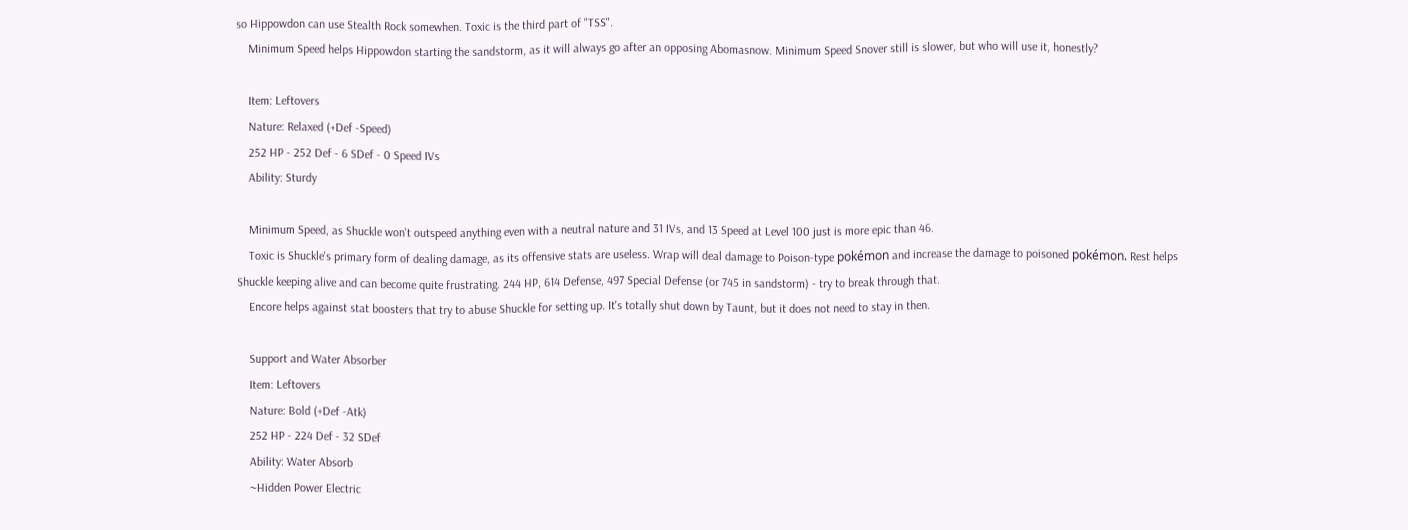so Hippowdon can use Stealth Rock somewhen. Toxic is the third part of "TSS".
    Minimum Speed helps Hippowdon starting the sandstorm, as it will always go after an opposing Abomasnow. Minimum Speed Snover still is slower, but who will use it, honestly?

    Item: Leftovers
    Nature: Relaxed (+Def -Speed)
    252 HP - 252 Def - 6 SDef - 0 Speed IVs
    Ability: Sturdy

    Minimum Speed, as Shuckle won't outspeed anything even with a neutral nature and 31 IVs, and 13 Speed at Level 100 just is more epic than 46.
    Toxic is Shuckle's primary form of dealing damage, as its offensive stats are useless. Wrap will deal damage to Poison-type pokémon and increase the damage to poisoned pokémon. Rest helps Shuckle keeping alive and can become quite frustrating. 244 HP, 614 Defense, 497 Special Defense (or 745 in sandstorm) - try to break through that.
    Encore helps against stat boosters that try to abuse Shuckle for setting up. It's totally shut down by Taunt, but it does not need to stay in then.

    Support and Water Absorber
    Item: Leftovers
    Nature: Bold (+Def -Atk)
    252 HP - 224 Def - 32 SDef
    Ability: Water Absorb
    ~Hidden Power Electric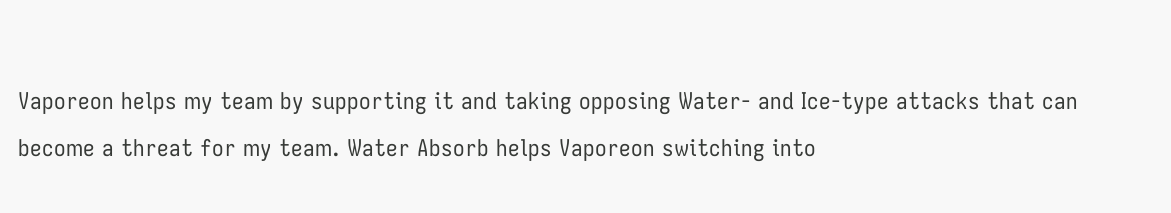Vaporeon helps my team by supporting it and taking opposing Water- and Ice-type attacks that can become a threat for my team. Water Absorb helps Vaporeon switching into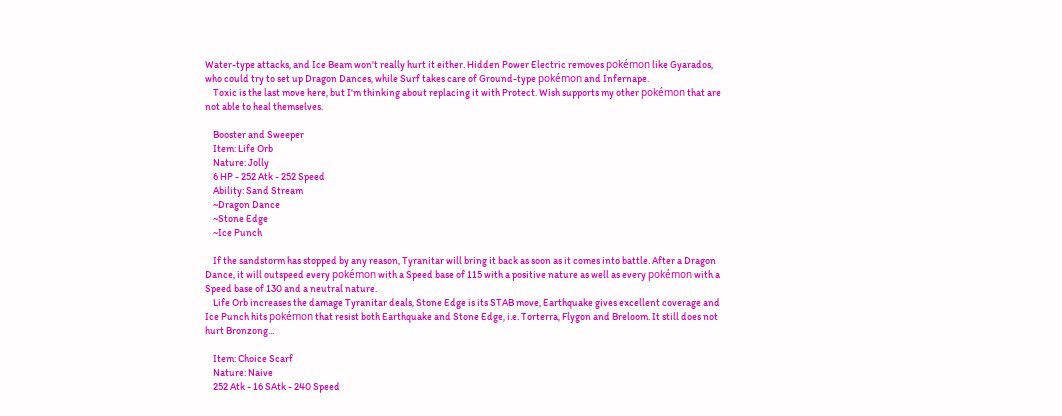Water-type attacks, and Ice Beam won't really hurt it either. Hidden Power Electric removes pokémon like Gyarados, who could try to set up Dragon Dances, while Surf takes care of Ground-type pokémon and Infernape.
    Toxic is the last move here, but I'm thinking about replacing it with Protect. Wish supports my other pokémon that are not able to heal themselves.

    Booster and Sweeper
    Item: Life Orb
    Nature: Jolly
    6 HP - 252 Atk - 252 Speed
    Ability: Sand Stream
    ~Dragon Dance
    ~Stone Edge
    ~Ice Punch

    If the sandstorm has stopped by any reason, Tyranitar will bring it back as soon as it comes into battle. After a Dragon Dance, it will outspeed every pokémon with a Speed base of 115 with a positive nature as well as every pokémon with a Speed base of 130 and a neutral nature.
    Life Orb increases the damage Tyranitar deals, Stone Edge is its STAB move, Earthquake gives excellent coverage and Ice Punch hits pokémon that resist both Earthquake and Stone Edge, i.e. Torterra, Flygon and Breloom. It still does not hurt Bronzong...

    Item: Choice Scarf
    Nature: Naive
    252 Atk - 16 SAtk - 240 Speed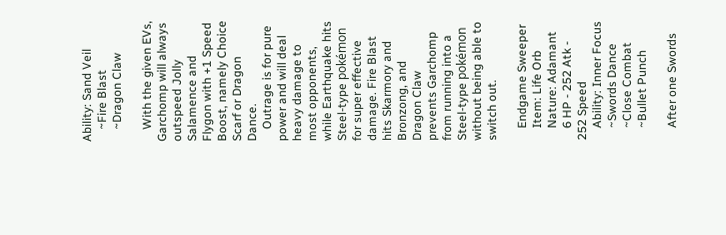Ability: Sand Veil
    ~Fire Blast
    ~Dragon Claw

    With the given EVs, Garchomp will always outspeed Jolly Salamence and Flygon with +1 Speed Boost, namely Choice Scarf or Dragon Dance.
    Outrage is for pure power and will deal heavy damage to most opponents, while Earthquake hits Steel-type pokémon for super effective damage. Fire Blast hits Skarmory and Bronzong, and Dragon Claw prevents Garchomp from running into a Steel-type pokémon without being able to switch out.

    Endgame Sweeper
    Item: Life Orb
    Nature: Adamant
    6 HP - 252 Atk - 252 Speed
    Ability: Inner Focus
    ~Swords Dance
    ~Close Combat
    ~Bullet Punch

    After one Swords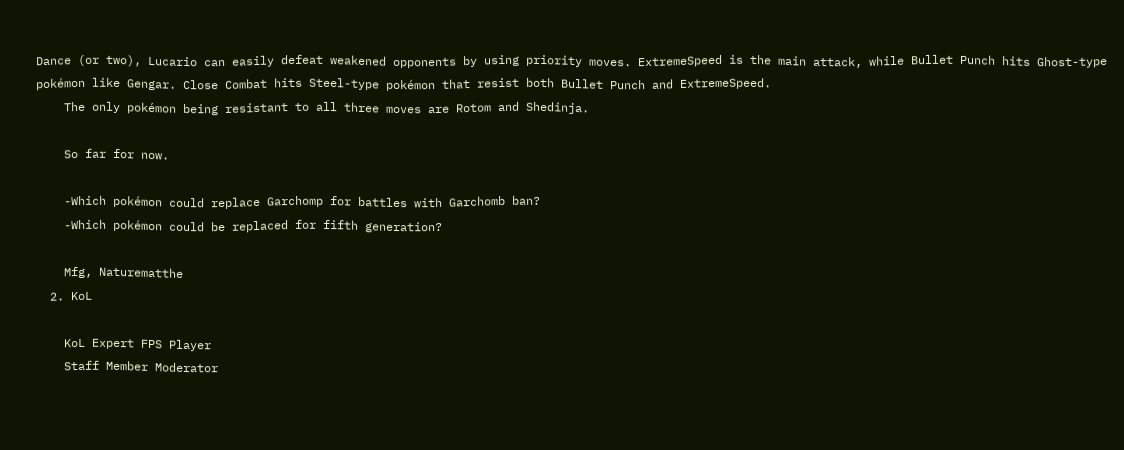Dance (or two), Lucario can easily defeat weakened opponents by using priority moves. ExtremeSpeed is the main attack, while Bullet Punch hits Ghost-type pokémon like Gengar. Close Combat hits Steel-type pokémon that resist both Bullet Punch and ExtremeSpeed.
    The only pokémon being resistant to all three moves are Rotom and Shedinja.

    So far for now.

    -Which pokémon could replace Garchomp for battles with Garchomb ban?
    -Which pokémon could be replaced for fifth generation?

    Mfg, Naturematthe
  2. KoL

    KoL Expert FPS Player
    Staff Member Moderator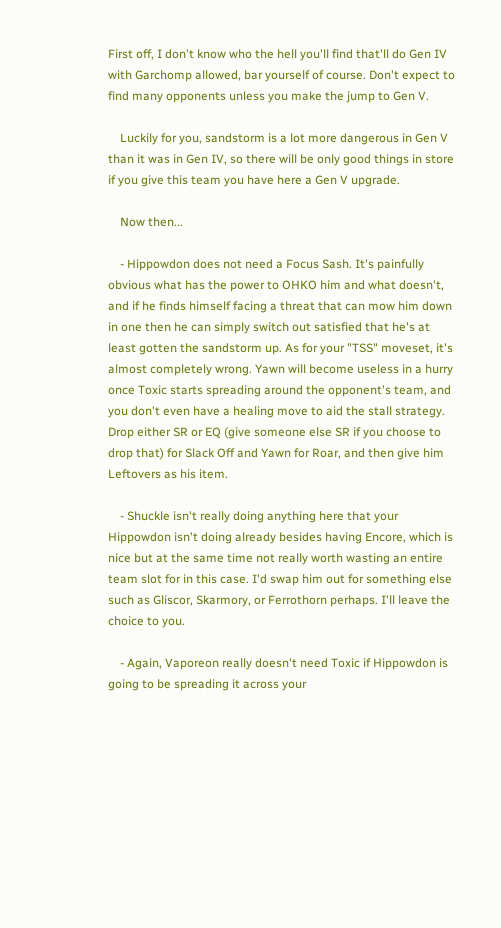First off, I don't know who the hell you'll find that'll do Gen IV with Garchomp allowed, bar yourself of course. Don't expect to find many opponents unless you make the jump to Gen V.

    Luckily for you, sandstorm is a lot more dangerous in Gen V than it was in Gen IV, so there will be only good things in store if you give this team you have here a Gen V upgrade.

    Now then...

    - Hippowdon does not need a Focus Sash. It's painfully obvious what has the power to OHKO him and what doesn't, and if he finds himself facing a threat that can mow him down in one then he can simply switch out satisfied that he's at least gotten the sandstorm up. As for your "TSS" moveset, it's almost completely wrong. Yawn will become useless in a hurry once Toxic starts spreading around the opponent's team, and you don't even have a healing move to aid the stall strategy. Drop either SR or EQ (give someone else SR if you choose to drop that) for Slack Off and Yawn for Roar, and then give him Leftovers as his item.

    - Shuckle isn't really doing anything here that your Hippowdon isn't doing already besides having Encore, which is nice but at the same time not really worth wasting an entire team slot for in this case. I'd swap him out for something else such as Gliscor, Skarmory, or Ferrothorn perhaps. I'll leave the choice to you.

    - Again, Vaporeon really doesn't need Toxic if Hippowdon is going to be spreading it across your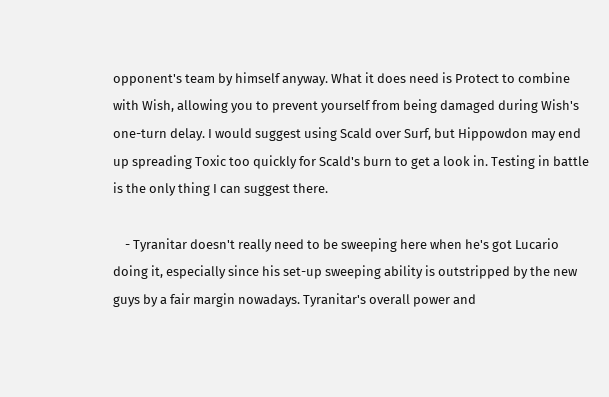opponent's team by himself anyway. What it does need is Protect to combine with Wish, allowing you to prevent yourself from being damaged during Wish's one-turn delay. I would suggest using Scald over Surf, but Hippowdon may end up spreading Toxic too quickly for Scald's burn to get a look in. Testing in battle is the only thing I can suggest there.

    - Tyranitar doesn't really need to be sweeping here when he's got Lucario doing it, especially since his set-up sweeping ability is outstripped by the new guys by a fair margin nowadays. Tyranitar's overall power and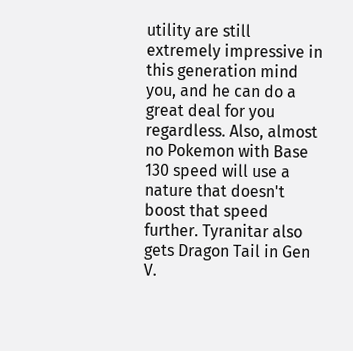utility are still extremely impressive in this generation mind you, and he can do a great deal for you regardless. Also, almost no Pokemon with Base 130 speed will use a nature that doesn't boost that speed further. Tyranitar also gets Dragon Tail in Gen V.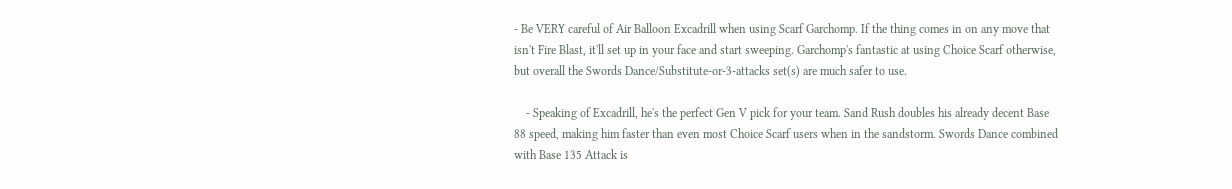- Be VERY careful of Air Balloon Excadrill when using Scarf Garchomp. If the thing comes in on any move that isn't Fire Blast, it'll set up in your face and start sweeping. Garchomp's fantastic at using Choice Scarf otherwise, but overall the Swords Dance/Substitute-or-3-attacks set(s) are much safer to use.

    - Speaking of Excadrill, he's the perfect Gen V pick for your team. Sand Rush doubles his already decent Base 88 speed, making him faster than even most Choice Scarf users when in the sandstorm. Swords Dance combined with Base 135 Attack is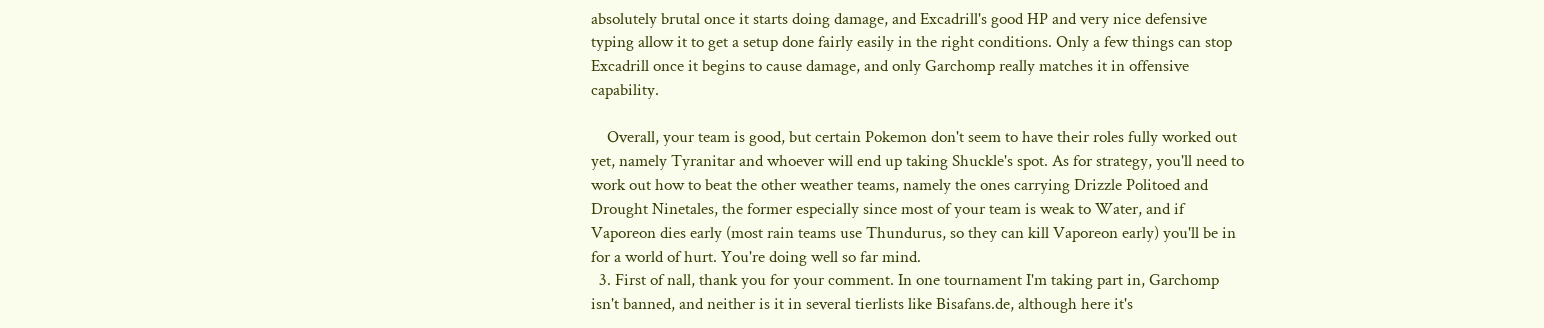absolutely brutal once it starts doing damage, and Excadrill's good HP and very nice defensive typing allow it to get a setup done fairly easily in the right conditions. Only a few things can stop Excadrill once it begins to cause damage, and only Garchomp really matches it in offensive capability.

    Overall, your team is good, but certain Pokemon don't seem to have their roles fully worked out yet, namely Tyranitar and whoever will end up taking Shuckle's spot. As for strategy, you'll need to work out how to beat the other weather teams, namely the ones carrying Drizzle Politoed and Drought Ninetales, the former especially since most of your team is weak to Water, and if Vaporeon dies early (most rain teams use Thundurus, so they can kill Vaporeon early) you'll be in for a world of hurt. You're doing well so far mind.
  3. First of nall, thank you for your comment. In one tournament I'm taking part in, Garchomp isn't banned, and neither is it in several tierlists like Bisafans.de, although here it's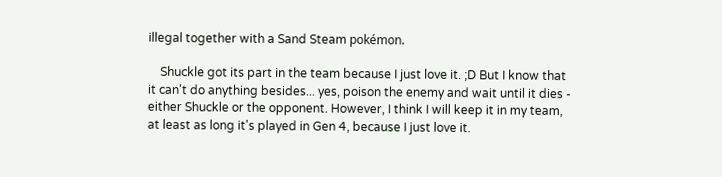illegal together with a Sand Steam pokémon.

    Shuckle got its part in the team because I just love it. ;D But I know that it can't do anything besides... yes, poison the enemy and wait until it dies - either Shuckle or the opponent. However, I think I will keep it in my team, at least as long it's played in Gen 4, because I just love it.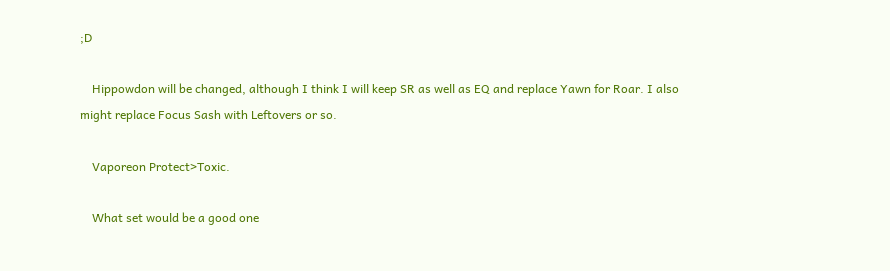;D

    Hippowdon will be changed, although I think I will keep SR as well as EQ and replace Yawn for Roar. I also might replace Focus Sash with Leftovers or so.

    Vaporeon Protect>Toxic.

    What set would be a good one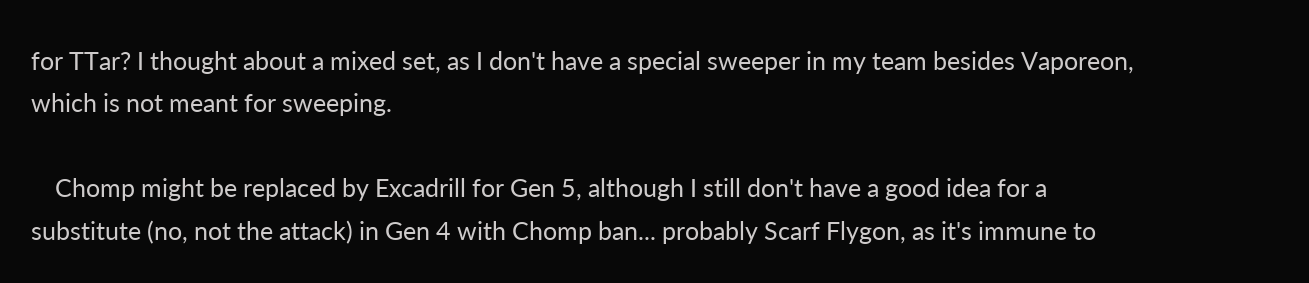for TTar? I thought about a mixed set, as I don't have a special sweeper in my team besides Vaporeon, which is not meant for sweeping.

    Chomp might be replaced by Excadrill for Gen 5, although I still don't have a good idea for a substitute (no, not the attack) in Gen 4 with Chomp ban... probably Scarf Flygon, as it's immune to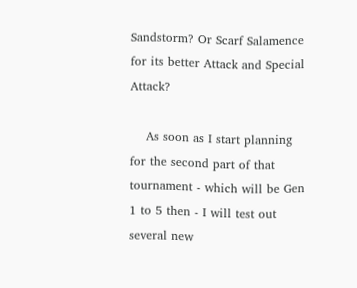Sandstorm? Or Scarf Salamence for its better Attack and Special Attack?

    As soon as I start planning for the second part of that tournament - which will be Gen 1 to 5 then - I will test out several new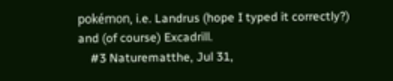pokémon, i.e. Landrus (hope I typed it correctly?) and (of course) Excadrill.
    #3 Naturematthe, Jul 31,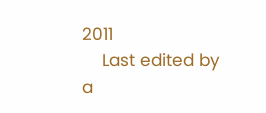2011
    Last edited by a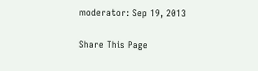moderator: Sep 19, 2013

Share This Page